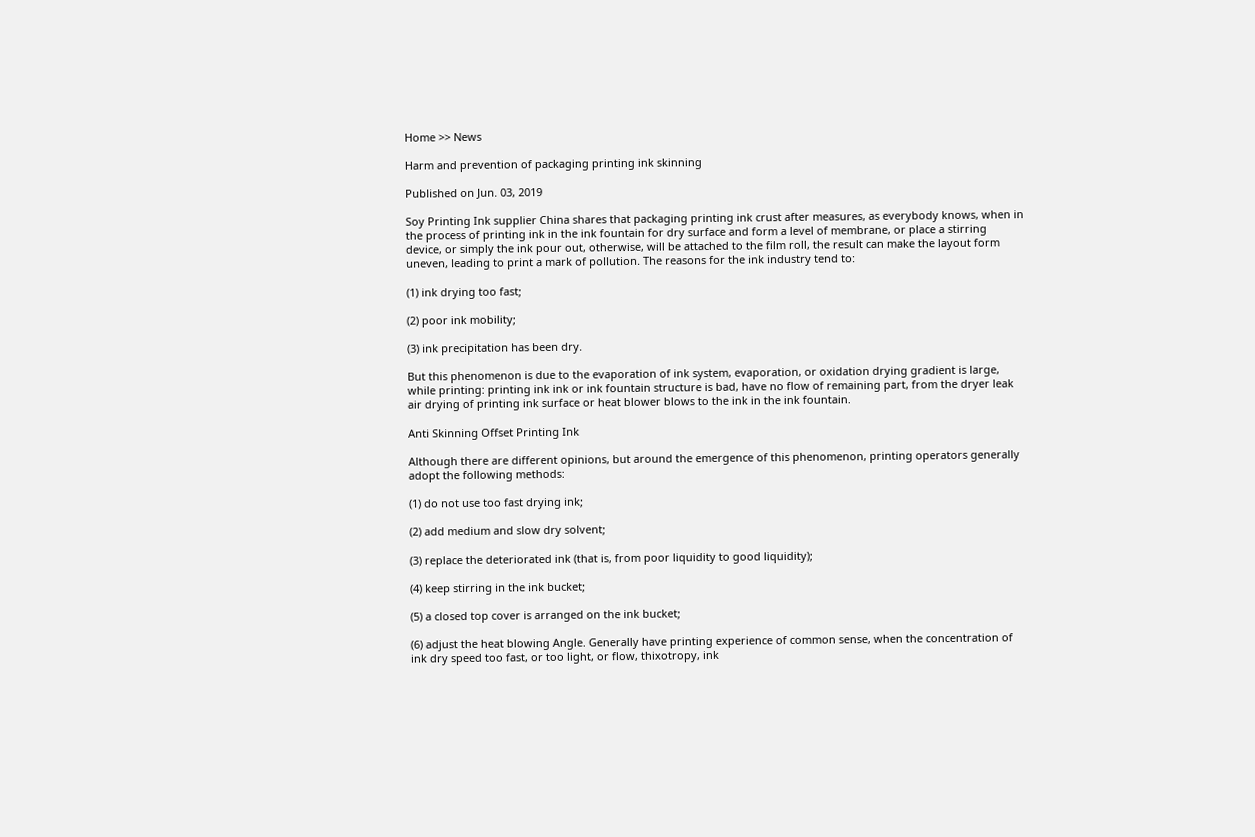Home >> News

Harm and prevention of packaging printing ink skinning

Published on Jun. 03, 2019

Soy Printing Ink supplier China shares that packaging printing ink crust after measures, as everybody knows, when in the process of printing ink in the ink fountain for dry surface and form a level of membrane, or place a stirring device, or simply the ink pour out, otherwise, will be attached to the film roll, the result can make the layout form uneven, leading to print a mark of pollution. The reasons for the ink industry tend to:

(1) ink drying too fast;

(2) poor ink mobility;

(3) ink precipitation has been dry.

But this phenomenon is due to the evaporation of ink system, evaporation, or oxidation drying gradient is large, while printing: printing ink ink or ink fountain structure is bad, have no flow of remaining part, from the dryer leak air drying of printing ink surface or heat blower blows to the ink in the ink fountain.

Anti Skinning Offset Printing Ink

Although there are different opinions, but around the emergence of this phenomenon, printing operators generally adopt the following methods:

(1) do not use too fast drying ink;

(2) add medium and slow dry solvent;

(3) replace the deteriorated ink (that is, from poor liquidity to good liquidity);

(4) keep stirring in the ink bucket;

(5) a closed top cover is arranged on the ink bucket;

(6) adjust the heat blowing Angle. Generally have printing experience of common sense, when the concentration of ink dry speed too fast, or too light, or flow, thixotropy, ink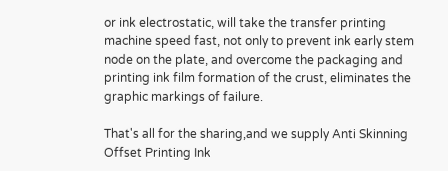or ink electrostatic, will take the transfer printing machine speed fast, not only to prevent ink early stem node on the plate, and overcome the packaging and printing ink film formation of the crust, eliminates the graphic markings of failure.

That's all for the sharing,and we supply Anti Skinning Offset Printing Ink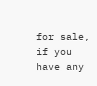for sale, if you have any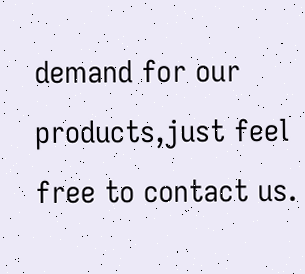demand for our products,just feel free to contact us.